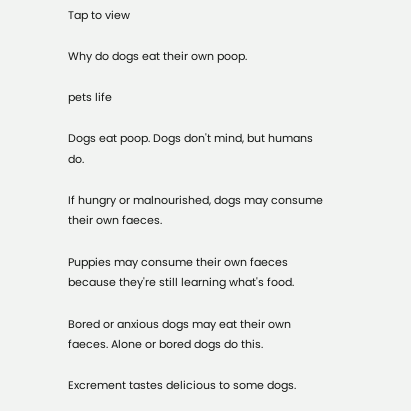Tap to view

Why do dogs eat their own poop.

pets life

Dogs eat poop. Dogs don't mind, but humans do.

If hungry or malnourished, dogs may consume their own faeces.

Puppies may consume their own faeces because they're still learning what's food.

Bored or anxious dogs may eat their own faeces. Alone or bored dogs do this.

Excrement tastes delicious to some dogs.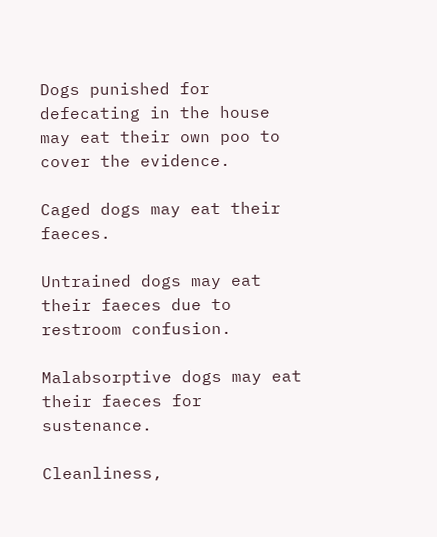Dogs punished for defecating in the house may eat their own poo to cover the evidence.

Caged dogs may eat their faeces.

Untrained dogs may eat their faeces due to restroom confusion.

Malabsorptive dogs may eat their faeces for sustenance.

Cleanliness,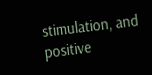stimulation, and positive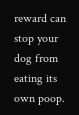reward can stop your dog from eating its own poop.